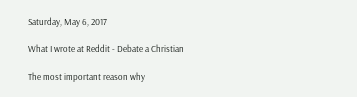Saturday, May 6, 2017

What I wrote at Reddit - Debate a Christian

The most important reason why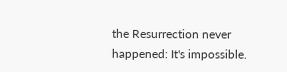the Resurrection never happened: It's impossible.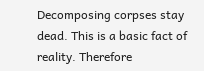Decomposing corpses stay dead. This is a basic fact of reality. Therefore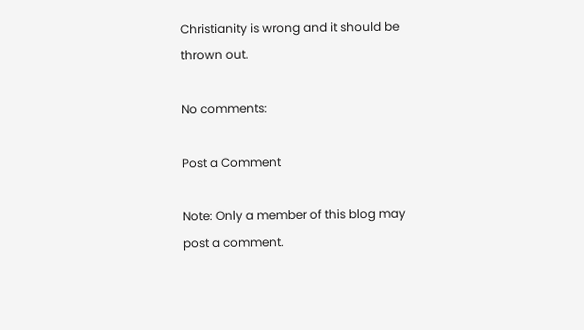Christianity is wrong and it should be thrown out.

No comments:

Post a Comment

Note: Only a member of this blog may post a comment.